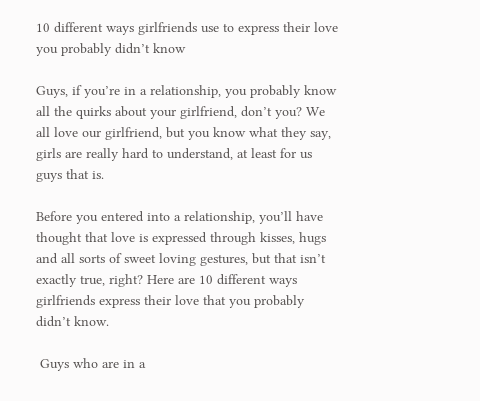10 different ways girlfriends use to express their love you probably didn’t know

Guys, if you’re in a relationship, you probably know all the quirks about your girlfriend, don’t you? We all love our girlfriend, but you know what they say, girls are really hard to understand, at least for us guys that is.

Before you entered into a relationship, you’ll have thought that love is expressed through kisses, hugs and all sorts of sweet loving gestures, but that isn’t exactly true, right? Here are 10 different ways girlfriends express their love that you probably didn’t know.

 Guys who are in a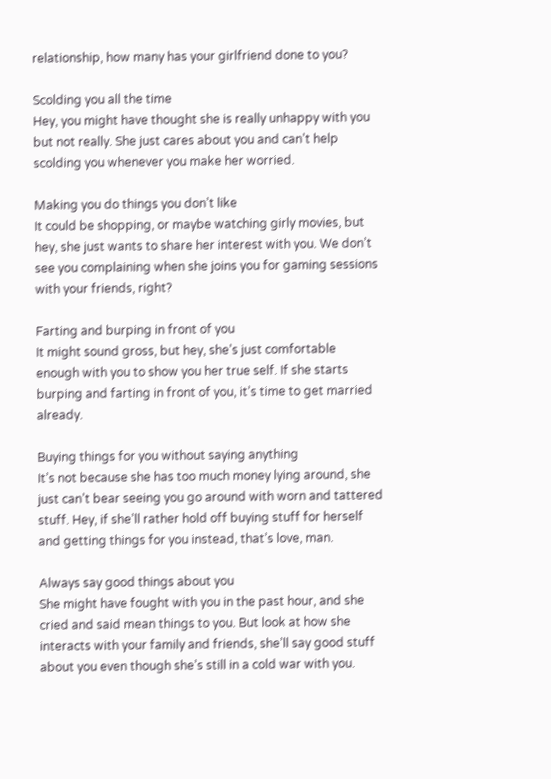relationship, how many has your girlfriend done to you?

Scolding you all the time
Hey, you might have thought she is really unhappy with you but not really. She just cares about you and can’t help scolding you whenever you make her worried.

Making you do things you don’t like
It could be shopping, or maybe watching girly movies, but hey, she just wants to share her interest with you. We don’t see you complaining when she joins you for gaming sessions with your friends, right?

Farting and burping in front of you
It might sound gross, but hey, she’s just comfortable enough with you to show you her true self. If she starts burping and farting in front of you, it’s time to get married already.

Buying things for you without saying anything
It’s not because she has too much money lying around, she just can’t bear seeing you go around with worn and tattered stuff. Hey, if she’ll rather hold off buying stuff for herself and getting things for you instead, that’s love, man.

Always say good things about you
She might have fought with you in the past hour, and she cried and said mean things to you. But look at how she interacts with your family and friends, she’ll say good stuff about you even though she’s still in a cold war with you.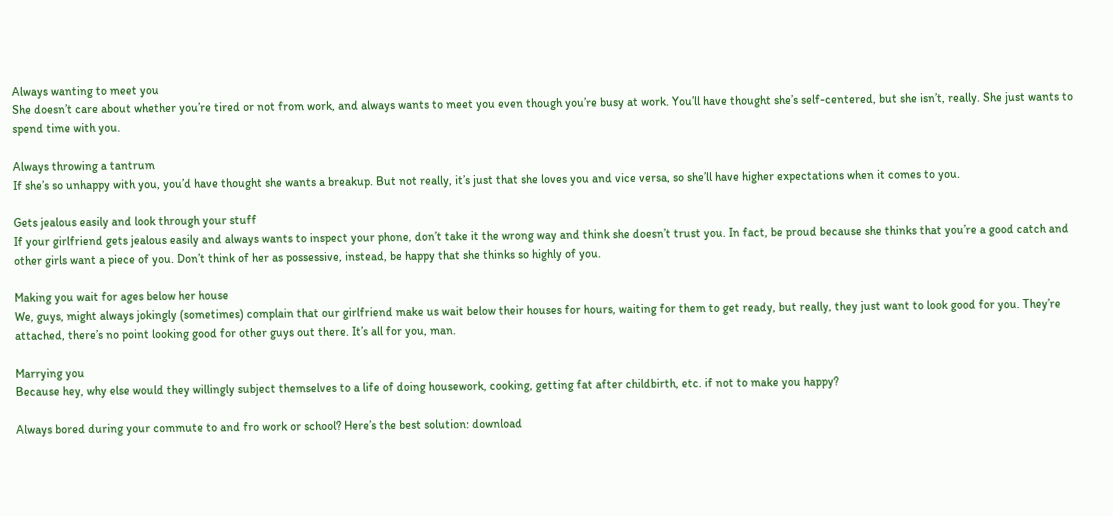Always wanting to meet you
She doesn’t care about whether you’re tired or not from work, and always wants to meet you even though you’re busy at work. You’ll have thought she’s self-centered, but she isn’t, really. She just wants to spend time with you.

Always throwing a tantrum
If she’s so unhappy with you, you’d have thought she wants a breakup. But not really, it’s just that she loves you and vice versa, so she’ll have higher expectations when it comes to you.

Gets jealous easily and look through your stuff
If your girlfriend gets jealous easily and always wants to inspect your phone, don’t take it the wrong way and think she doesn’t trust you. In fact, be proud because she thinks that you’re a good catch and other girls want a piece of you. Don’t think of her as possessive, instead, be happy that she thinks so highly of you.

Making you wait for ages below her house
We, guys, might always jokingly (sometimes) complain that our girlfriend make us wait below their houses for hours, waiting for them to get ready, but really, they just want to look good for you. They’re attached, there’s no point looking good for other guys out there. It’s all for you, man.

Marrying you
Because hey, why else would they willingly subject themselves to a life of doing housework, cooking, getting fat after childbirth, etc. if not to make you happy?

Always bored during your commute to and fro work or school? Here’s the best solution: download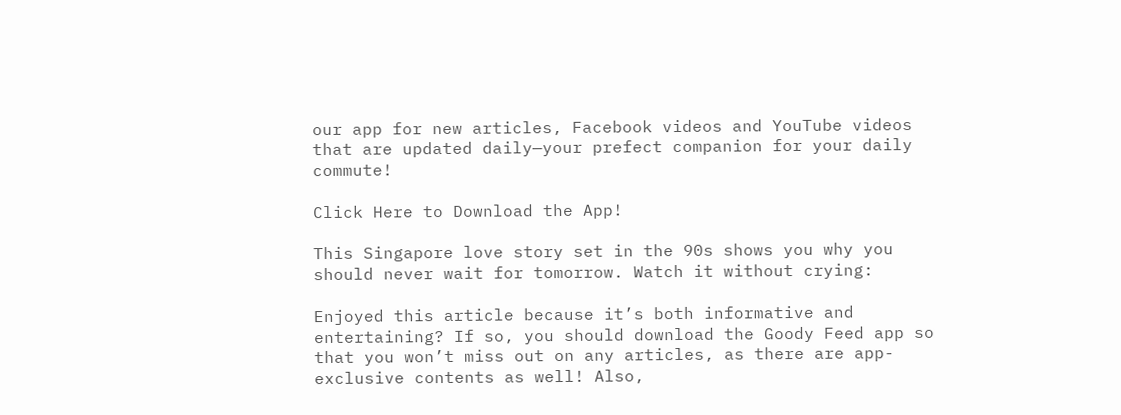our app for new articles, Facebook videos and YouTube videos that are updated daily—your prefect companion for your daily commute!

Click Here to Download the App!

This Singapore love story set in the 90s shows you why you should never wait for tomorrow. Watch it without crying:

Enjoyed this article because it’s both informative and entertaining? If so, you should download the Goody Feed app so that you won’t miss out on any articles, as there are app-exclusive contents as well! Also,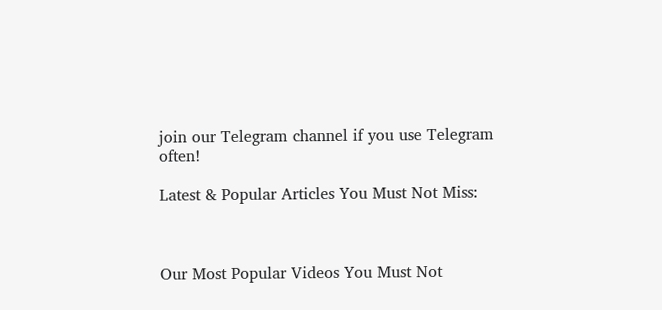join our Telegram channel if you use Telegram often!

Latest & Popular Articles You Must Not Miss:



Our Most Popular Videos You Must Not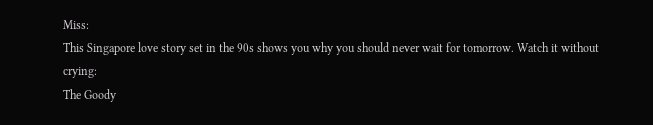Miss:
This Singapore love story set in the 90s shows you why you should never wait for tomorrow. Watch it without crying:
The Goody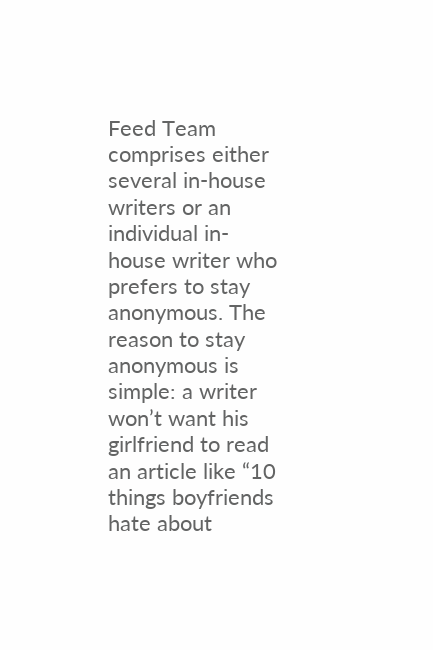Feed Team comprises either several in-house writers or an individual in-house writer who prefers to stay anonymous. The reason to stay anonymous is simple: a writer won’t want his girlfriend to read an article like “10 things boyfriends hate about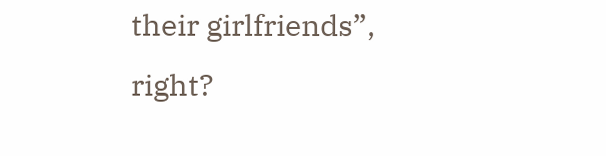their girlfriends”, right?